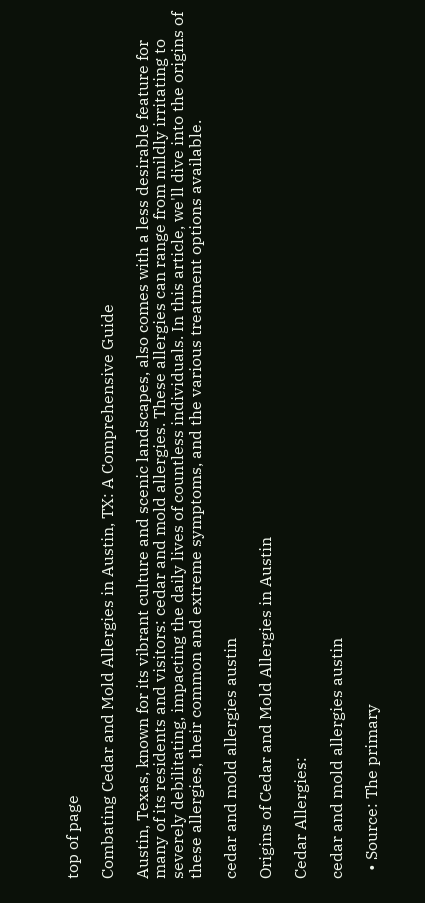top of page

Combating Cedar and Mold Allergies in Austin, TX: A Comprehensive Guide

Austin, Texas, known for its vibrant culture and scenic landscapes, also comes with a less desirable feature for many of its residents and visitors: cedar and mold allergies. These allergies can range from mildly irritating to severely debilitating, impacting the daily lives of countless individuals. In this article, we'll dive into the origins of these allergies, their common and extreme symptoms, and the various treatment options available.

cedar and mold allergies austin

Origins of Cedar and Mold Allergies in Austin

Cedar Allergies:

cedar and mold allergies austin

  • Source: The primary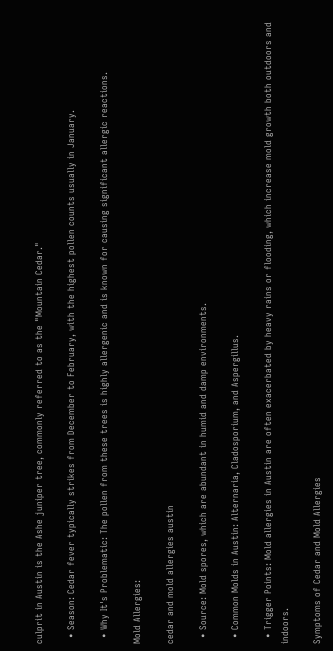culprit in Austin is the Ashe juniper tree, commonly referred to as the "Mountain Cedar."

  • Season: Cedar fever typically strikes from December to February, with the highest pollen counts usually in January.

  • Why It's Problematic: The pollen from these trees is highly allergenic and is known for causing significant allergic reactions.

Mold Allergies:

cedar and mold allergies austin

  • Source: Mold spores, which are abundant in humid and damp environments.

  • Common Molds in Austin: Alternaria, Cladosporium, and Aspergillus.

  • Trigger Points: Mold allergies in Austin are often exacerbated by heavy rains or flooding, which increase mold growth both outdoors and indoors.

Symptoms of Cedar and Mold Allergies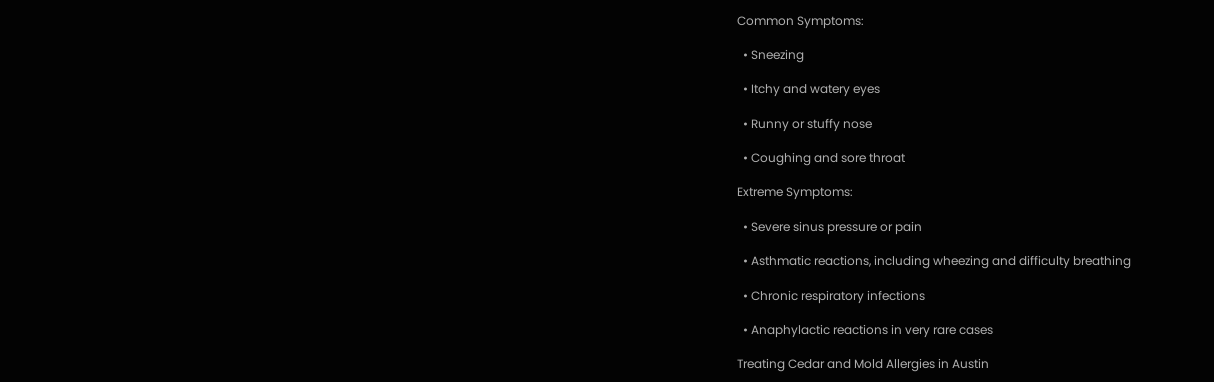Common Symptoms:

  • Sneezing

  • Itchy and watery eyes

  • Runny or stuffy nose

  • Coughing and sore throat

Extreme Symptoms:

  • Severe sinus pressure or pain

  • Asthmatic reactions, including wheezing and difficulty breathing

  • Chronic respiratory infections

  • Anaphylactic reactions in very rare cases

Treating Cedar and Mold Allergies in Austin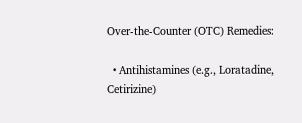Over-the-Counter (OTC) Remedies:

  • Antihistamines (e.g., Loratadine, Cetirizine)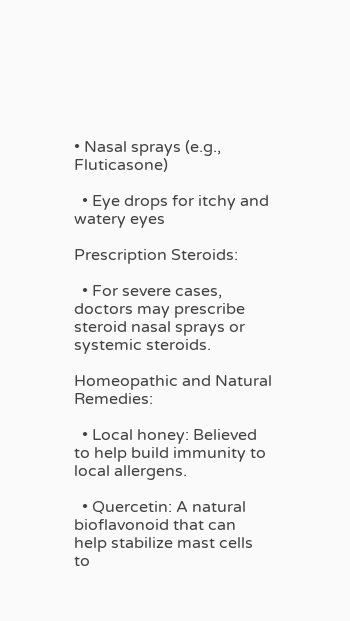• Nasal sprays (e.g., Fluticasone)

  • Eye drops for itchy and watery eyes

Prescription Steroids:

  • For severe cases, doctors may prescribe steroid nasal sprays or systemic steroids.

Homeopathic and Natural Remedies:

  • Local honey: Believed to help build immunity to local allergens.

  • Quercetin: A natural bioflavonoid that can help stabilize mast cells to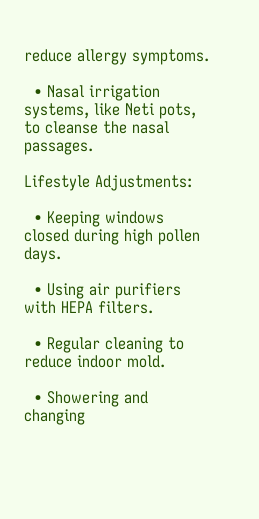reduce allergy symptoms.

  • Nasal irrigation systems, like Neti pots, to cleanse the nasal passages.

Lifestyle Adjustments:

  • Keeping windows closed during high pollen days.

  • Using air purifiers with HEPA filters.

  • Regular cleaning to reduce indoor mold.

  • Showering and changing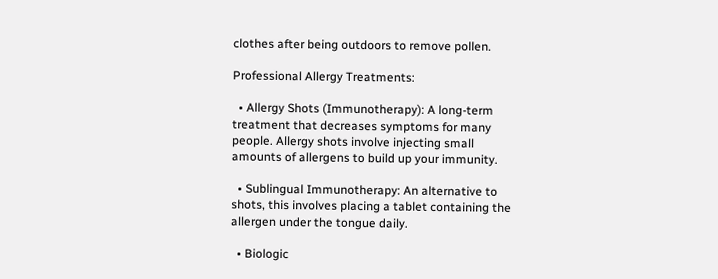clothes after being outdoors to remove pollen.

Professional Allergy Treatments:

  • Allergy Shots (Immunotherapy): A long-term treatment that decreases symptoms for many people. Allergy shots involve injecting small amounts of allergens to build up your immunity.

  • Sublingual Immunotherapy: An alternative to shots, this involves placing a tablet containing the allergen under the tongue daily.

  • Biologic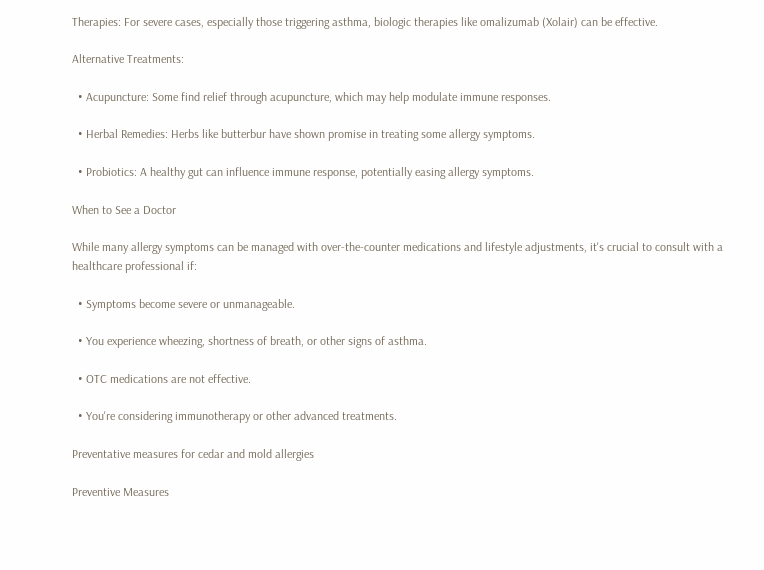Therapies: For severe cases, especially those triggering asthma, biologic therapies like omalizumab (Xolair) can be effective.

Alternative Treatments:

  • Acupuncture: Some find relief through acupuncture, which may help modulate immune responses.

  • Herbal Remedies: Herbs like butterbur have shown promise in treating some allergy symptoms.

  • Probiotics: A healthy gut can influence immune response, potentially easing allergy symptoms.

When to See a Doctor

While many allergy symptoms can be managed with over-the-counter medications and lifestyle adjustments, it's crucial to consult with a healthcare professional if:

  • Symptoms become severe or unmanageable.

  • You experience wheezing, shortness of breath, or other signs of asthma.

  • OTC medications are not effective.

  • You're considering immunotherapy or other advanced treatments.

Preventative measures for cedar and mold allergies

Preventive Measures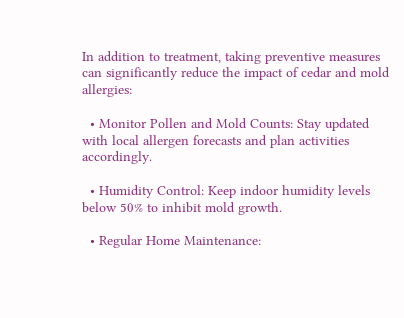In addition to treatment, taking preventive measures can significantly reduce the impact of cedar and mold allergies:

  • Monitor Pollen and Mold Counts: Stay updated with local allergen forecasts and plan activities accordingly.

  • Humidity Control: Keep indoor humidity levels below 50% to inhibit mold growth.

  • Regular Home Maintenance: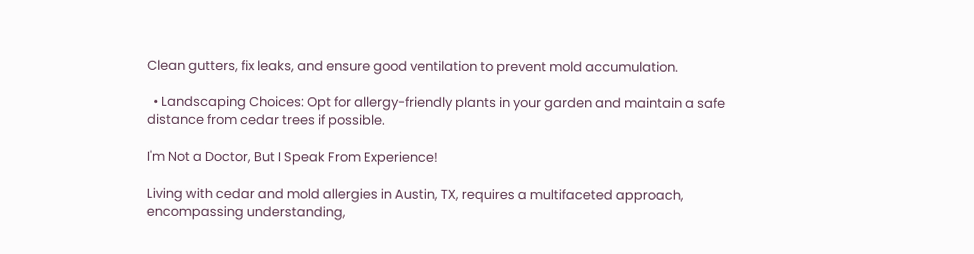Clean gutters, fix leaks, and ensure good ventilation to prevent mold accumulation.

  • Landscaping Choices: Opt for allergy-friendly plants in your garden and maintain a safe distance from cedar trees if possible.

I'm Not a Doctor, But I Speak From Experience!

Living with cedar and mold allergies in Austin, TX, requires a multifaceted approach, encompassing understanding,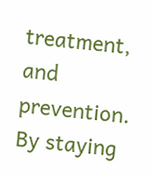treatment, and prevention. By staying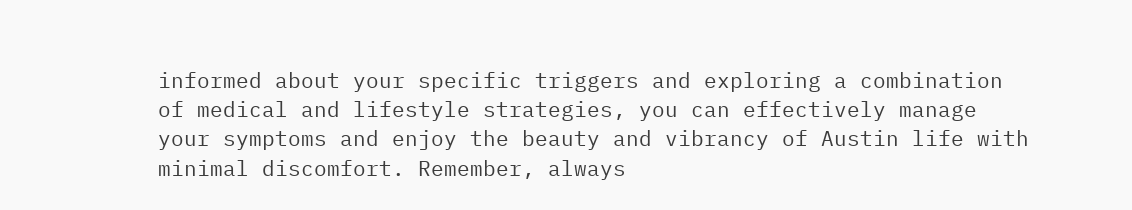informed about your specific triggers and exploring a combination of medical and lifestyle strategies, you can effectively manage your symptoms and enjoy the beauty and vibrancy of Austin life with minimal discomfort. Remember, always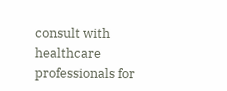consult with healthcare professionals for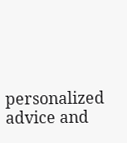personalized advice and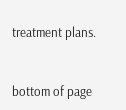treatment plans.


bottom of page